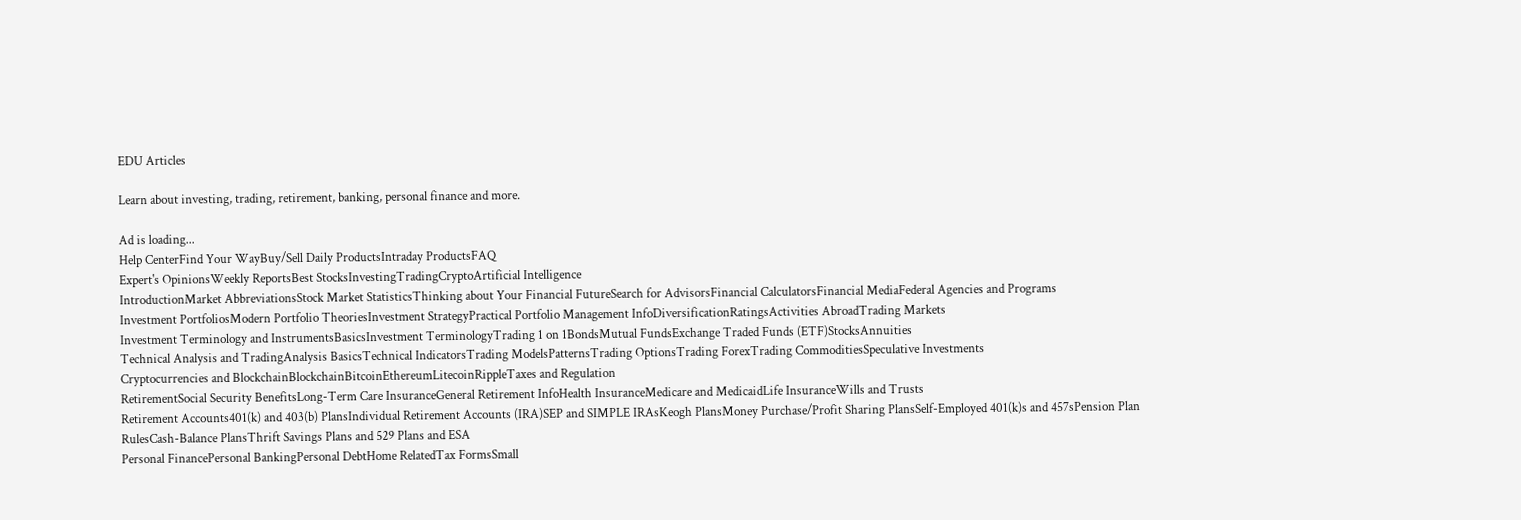EDU Articles

Learn about investing, trading, retirement, banking, personal finance and more.

Ad is loading...
Help CenterFind Your WayBuy/Sell Daily ProductsIntraday ProductsFAQ
Expert's OpinionsWeekly ReportsBest StocksInvestingTradingCryptoArtificial Intelligence
IntroductionMarket AbbreviationsStock Market StatisticsThinking about Your Financial FutureSearch for AdvisorsFinancial CalculatorsFinancial MediaFederal Agencies and Programs
Investment PortfoliosModern Portfolio TheoriesInvestment StrategyPractical Portfolio Management InfoDiversificationRatingsActivities AbroadTrading Markets
Investment Terminology and InstrumentsBasicsInvestment TerminologyTrading 1 on 1BondsMutual FundsExchange Traded Funds (ETF)StocksAnnuities
Technical Analysis and TradingAnalysis BasicsTechnical IndicatorsTrading ModelsPatternsTrading OptionsTrading ForexTrading CommoditiesSpeculative Investments
Cryptocurrencies and BlockchainBlockchainBitcoinEthereumLitecoinRippleTaxes and Regulation
RetirementSocial Security BenefitsLong-Term Care InsuranceGeneral Retirement InfoHealth InsuranceMedicare and MedicaidLife InsuranceWills and Trusts
Retirement Accounts401(k) and 403(b) PlansIndividual Retirement Accounts (IRA)SEP and SIMPLE IRAsKeogh PlansMoney Purchase/Profit Sharing PlansSelf-Employed 401(k)s and 457sPension Plan RulesCash-Balance PlansThrift Savings Plans and 529 Plans and ESA
Personal FinancePersonal BankingPersonal DebtHome RelatedTax FormsSmall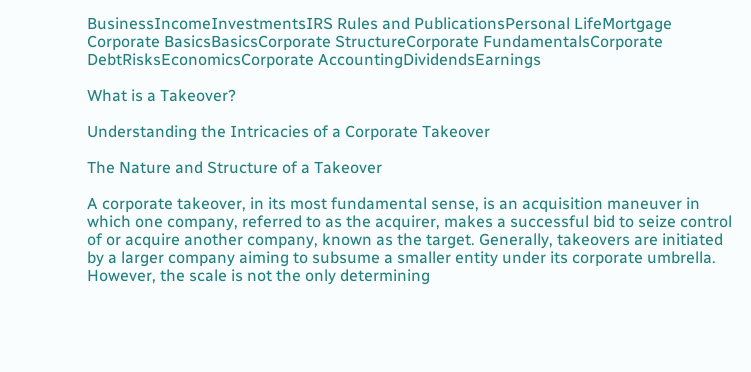BusinessIncomeInvestmentsIRS Rules and PublicationsPersonal LifeMortgage
Corporate BasicsBasicsCorporate StructureCorporate FundamentalsCorporate DebtRisksEconomicsCorporate AccountingDividendsEarnings

What is a Takeover?

Understanding the Intricacies of a Corporate Takeover

The Nature and Structure of a Takeover

A corporate takeover, in its most fundamental sense, is an acquisition maneuver in which one company, referred to as the acquirer, makes a successful bid to seize control of or acquire another company, known as the target. Generally, takeovers are initiated by a larger company aiming to subsume a smaller entity under its corporate umbrella. However, the scale is not the only determining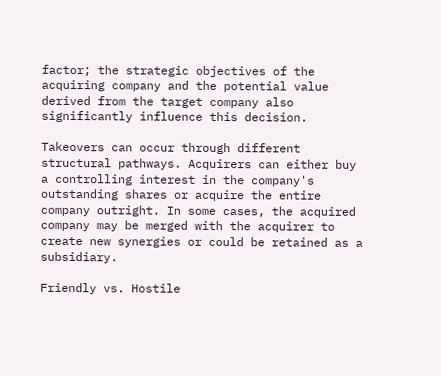factor; the strategic objectives of the acquiring company and the potential value derived from the target company also significantly influence this decision.

Takeovers can occur through different structural pathways. Acquirers can either buy a controlling interest in the company's outstanding shares or acquire the entire company outright. In some cases, the acquired company may be merged with the acquirer to create new synergies or could be retained as a subsidiary.

Friendly vs. Hostile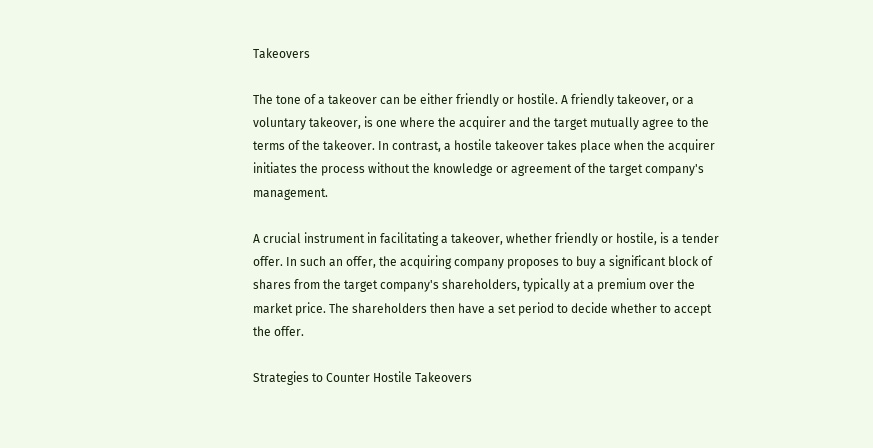Takeovers

The tone of a takeover can be either friendly or hostile. A friendly takeover, or a voluntary takeover, is one where the acquirer and the target mutually agree to the terms of the takeover. In contrast, a hostile takeover takes place when the acquirer initiates the process without the knowledge or agreement of the target company's management.

A crucial instrument in facilitating a takeover, whether friendly or hostile, is a tender offer. In such an offer, the acquiring company proposes to buy a significant block of shares from the target company's shareholders, typically at a premium over the market price. The shareholders then have a set period to decide whether to accept the offer.

Strategies to Counter Hostile Takeovers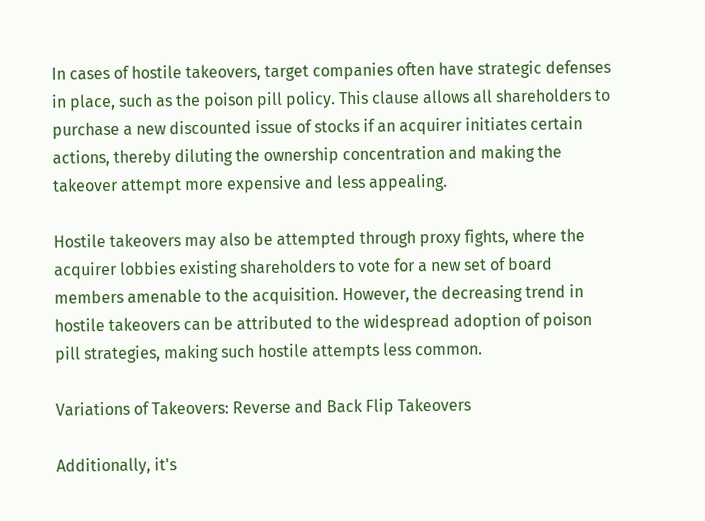In cases of hostile takeovers, target companies often have strategic defenses in place, such as the poison pill policy. This clause allows all shareholders to purchase a new discounted issue of stocks if an acquirer initiates certain actions, thereby diluting the ownership concentration and making the takeover attempt more expensive and less appealing.

Hostile takeovers may also be attempted through proxy fights, where the acquirer lobbies existing shareholders to vote for a new set of board members amenable to the acquisition. However, the decreasing trend in hostile takeovers can be attributed to the widespread adoption of poison pill strategies, making such hostile attempts less common.

Variations of Takeovers: Reverse and Back Flip Takeovers

Additionally, it's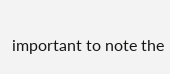important to note the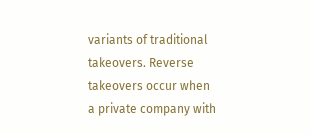variants of traditional takeovers. Reverse takeovers occur when a private company with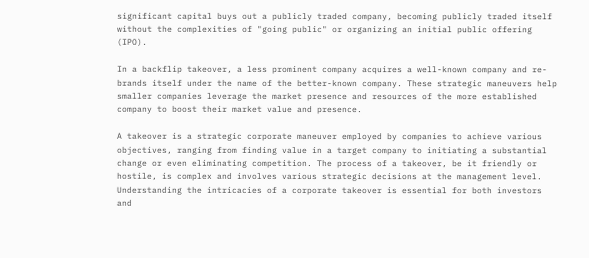significant capital buys out a publicly traded company, becoming publicly traded itself without the complexities of "going public" or organizing an initial public offering (IPO).

In a backflip takeover, a less prominent company acquires a well-known company and re-brands itself under the name of the better-known company. These strategic maneuvers help smaller companies leverage the market presence and resources of the more established company to boost their market value and presence.

A takeover is a strategic corporate maneuver employed by companies to achieve various objectives, ranging from finding value in a target company to initiating a substantial change or even eliminating competition. The process of a takeover, be it friendly or hostile, is complex and involves various strategic decisions at the management level. Understanding the intricacies of a corporate takeover is essential for both investors and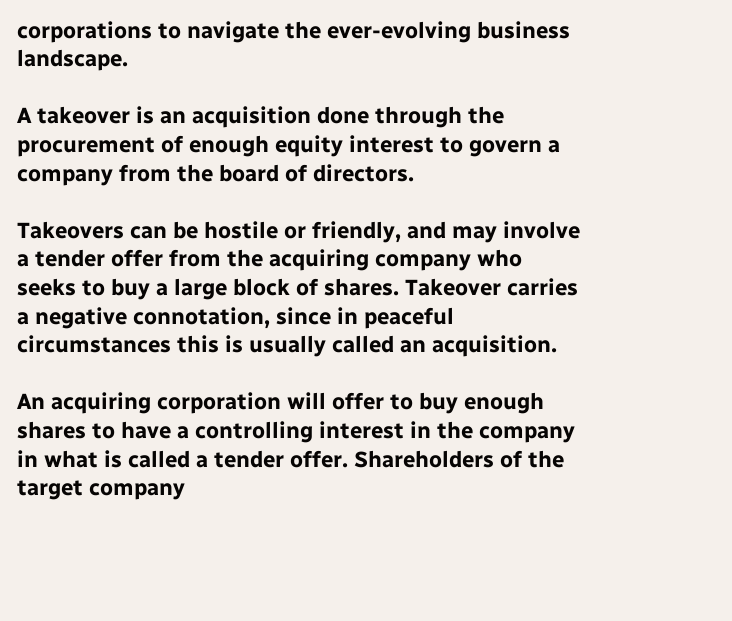corporations to navigate the ever-evolving business landscape.

A takeover is an acquisition done through the procurement of enough equity interest to govern a company from the board of directors.

Takeovers can be hostile or friendly, and may involve a tender offer from the acquiring company who seeks to buy a large block of shares. Takeover carries a negative connotation, since in peaceful circumstances this is usually called an acquisition.

An acquiring corporation will offer to buy enough shares to have a controlling interest in the company in what is called a tender offer. Shareholders of the target company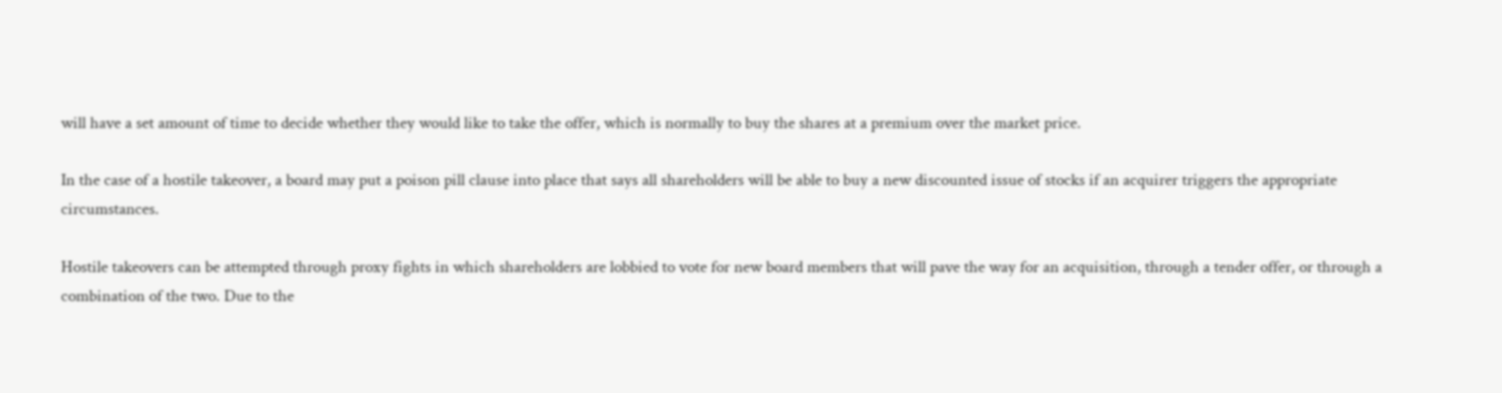will have a set amount of time to decide whether they would like to take the offer, which is normally to buy the shares at a premium over the market price.

In the case of a hostile takeover, a board may put a poison pill clause into place that says all shareholders will be able to buy a new discounted issue of stocks if an acquirer triggers the appropriate circumstances.

Hostile takeovers can be attempted through proxy fights in which shareholders are lobbied to vote for new board members that will pave the way for an acquisition, through a tender offer, or through a combination of the two. Due to the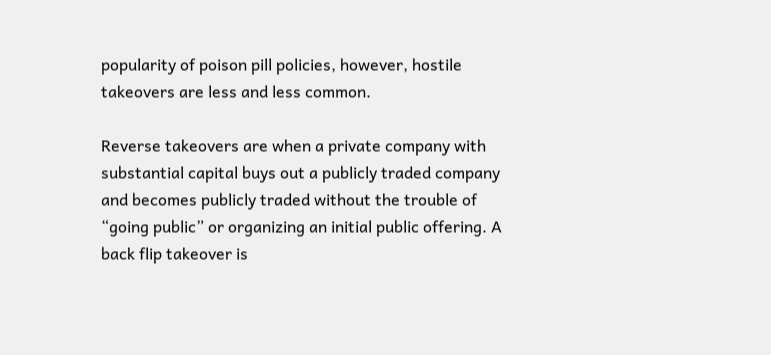popularity of poison pill policies, however, hostile takeovers are less and less common.

Reverse takeovers are when a private company with substantial capital buys out a publicly traded company and becomes publicly traded without the trouble of “going public” or organizing an initial public offering. A back flip takeover is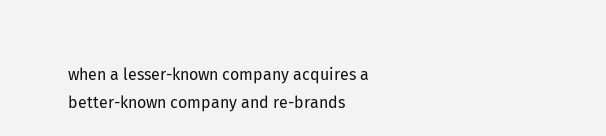when a lesser-known company acquires a better-known company and re-brands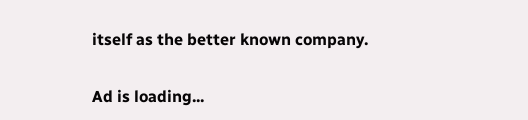itself as the better known company.

Ad is loading...